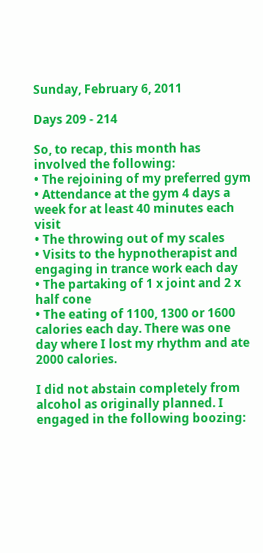Sunday, February 6, 2011

Days 209 - 214

So, to recap, this month has involved the following:
• The rejoining of my preferred gym
• Attendance at the gym 4 days a week for at least 40 minutes each visit
• The throwing out of my scales
• Visits to the hypnotherapist and engaging in trance work each day
• The partaking of 1 x joint and 2 x half cone
• The eating of 1100, 1300 or 1600 calories each day. There was one day where I lost my rhythm and ate 2000 calories.

I did not abstain completely from alcohol as originally planned. I engaged in the following boozing: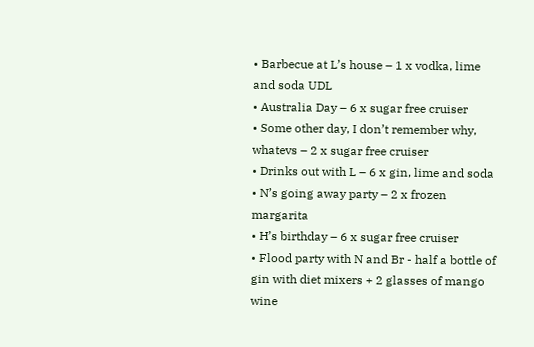• Barbecue at L’s house – 1 x vodka, lime and soda UDL
• Australia Day – 6 x sugar free cruiser
• Some other day, I don’t remember why, whatevs – 2 x sugar free cruiser
• Drinks out with L – 6 x gin, lime and soda
• N’s going away party – 2 x frozen margarita
• H’s birthday – 6 x sugar free cruiser
• Flood party with N and Br - half a bottle of gin with diet mixers + 2 glasses of mango wine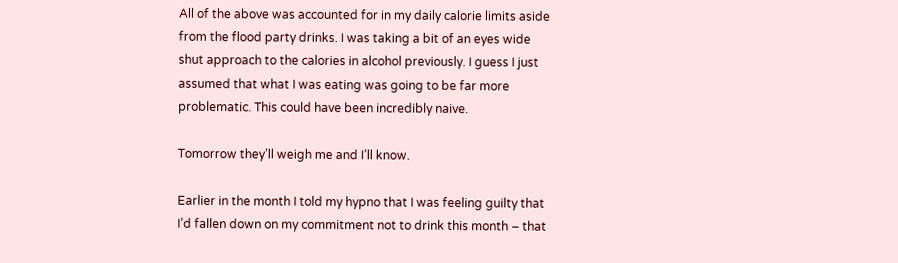All of the above was accounted for in my daily calorie limits aside from the flood party drinks. I was taking a bit of an eyes wide shut approach to the calories in alcohol previously. I guess I just assumed that what I was eating was going to be far more problematic. This could have been incredibly naive.

Tomorrow they’ll weigh me and I’ll know.

Earlier in the month I told my hypno that I was feeling guilty that I’d fallen down on my commitment not to drink this month – that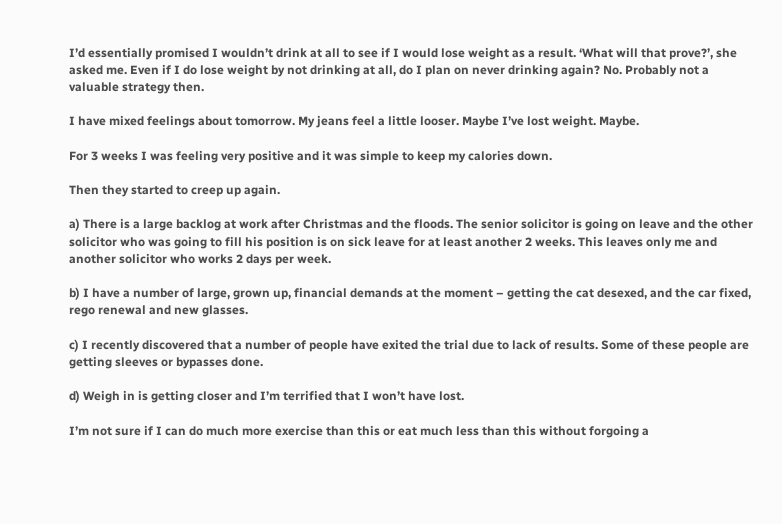I’d essentially promised I wouldn’t drink at all to see if I would lose weight as a result. ‘What will that prove?’, she asked me. Even if I do lose weight by not drinking at all, do I plan on never drinking again? No. Probably not a valuable strategy then.

I have mixed feelings about tomorrow. My jeans feel a little looser. Maybe I’ve lost weight. Maybe.

For 3 weeks I was feeling very positive and it was simple to keep my calories down.

Then they started to creep up again.

a) There is a large backlog at work after Christmas and the floods. The senior solicitor is going on leave and the other solicitor who was going to fill his position is on sick leave for at least another 2 weeks. This leaves only me and another solicitor who works 2 days per week.

b) I have a number of large, grown up, financial demands at the moment – getting the cat desexed, and the car fixed, rego renewal and new glasses.

c) I recently discovered that a number of people have exited the trial due to lack of results. Some of these people are getting sleeves or bypasses done.

d) Weigh in is getting closer and I’m terrified that I won’t have lost.

I’m not sure if I can do much more exercise than this or eat much less than this without forgoing a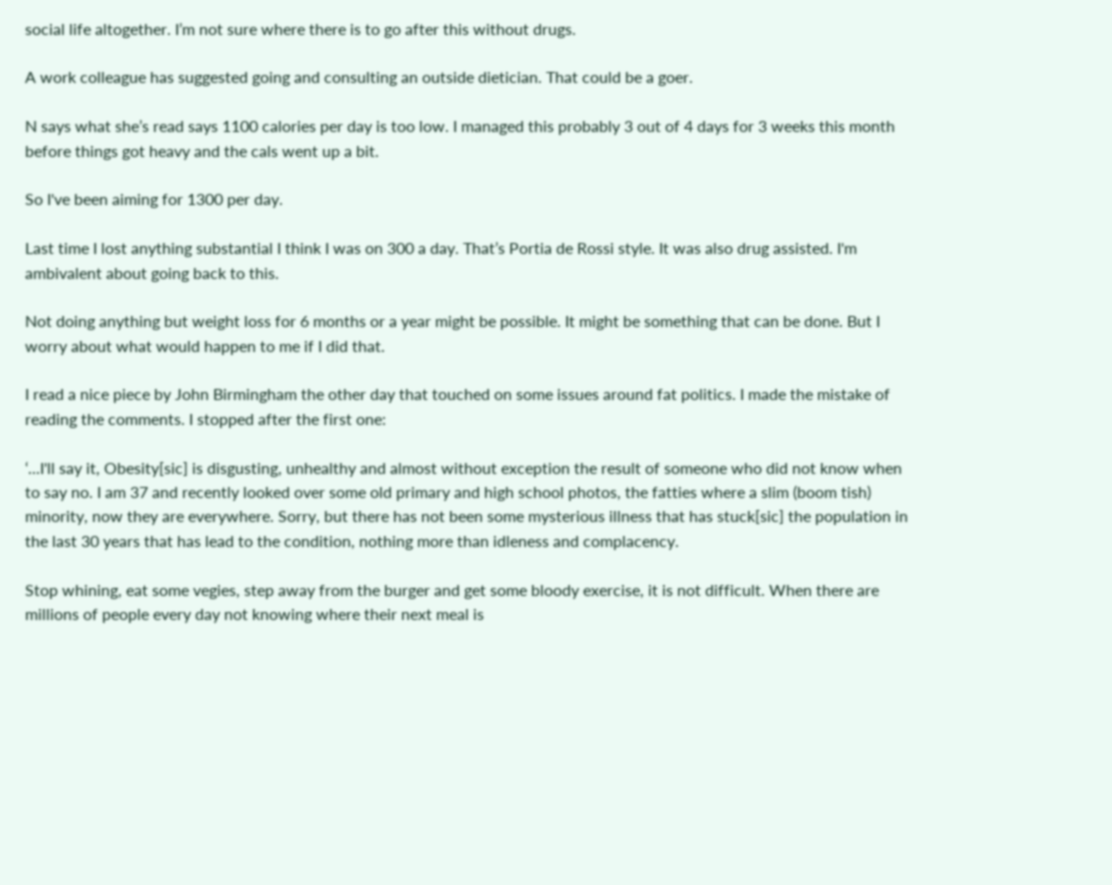social life altogether. I’m not sure where there is to go after this without drugs.

A work colleague has suggested going and consulting an outside dietician. That could be a goer.

N says what she’s read says 1100 calories per day is too low. I managed this probably 3 out of 4 days for 3 weeks this month before things got heavy and the cals went up a bit.

So I've been aiming for 1300 per day.

Last time I lost anything substantial I think I was on 300 a day. That’s Portia de Rossi style. It was also drug assisted. I'm ambivalent about going back to this.

Not doing anything but weight loss for 6 months or a year might be possible. It might be something that can be done. But I worry about what would happen to me if I did that.

I read a nice piece by John Birmingham the other day that touched on some issues around fat politics. I made the mistake of reading the comments. I stopped after the first one:

‘...I'll say it, Obesity[sic] is disgusting, unhealthy and almost without exception the result of someone who did not know when to say no. I am 37 and recently looked over some old primary and high school photos, the fatties where a slim (boom tish) minority, now they are everywhere. Sorry, but there has not been some mysterious illness that has stuck[sic] the population in the last 30 years that has lead to the condition, nothing more than idleness and complacency.

Stop whining, eat some vegies, step away from the burger and get some bloody exercise, it is not difficult. When there are millions of people every day not knowing where their next meal is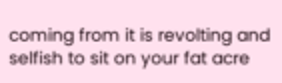coming from it is revolting and selfish to sit on your fat acre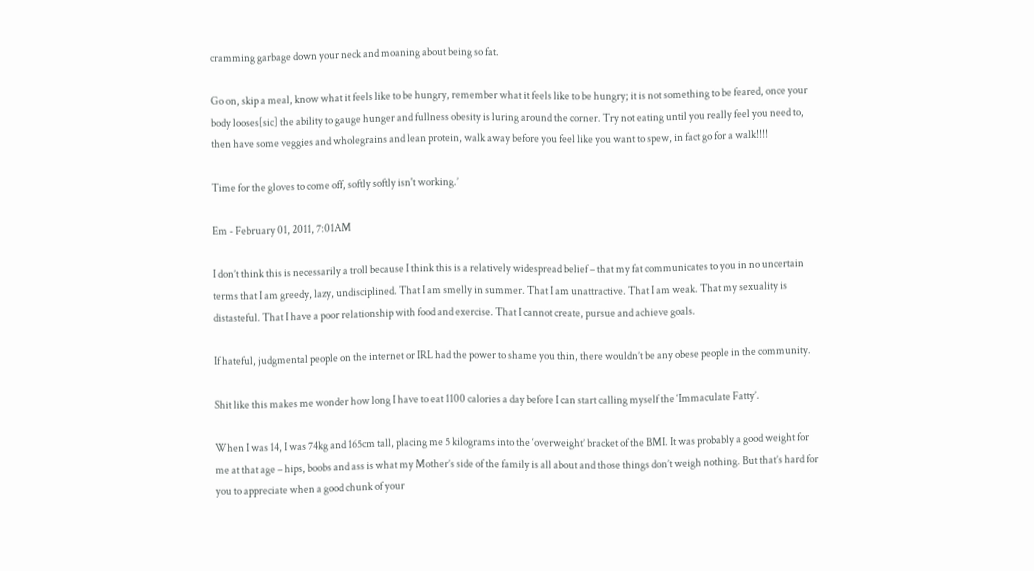cramming garbage down your neck and moaning about being so fat.

Go on, skip a meal, know what it feels like to be hungry, remember what it feels like to be hungry; it is not something to be feared, once your body looses[sic] the ability to gauge hunger and fullness obesity is luring around the corner. Try not eating until you really feel you need to, then have some veggies and wholegrains and lean protein, walk away before you feel like you want to spew, in fact go for a walk!!!!

Time for the gloves to come off, softly softly isn't working.’

Em - February 01, 2011, 7:01AM

I don’t think this is necessarily a troll because I think this is a relatively widespread belief – that my fat communicates to you in no uncertain terms that I am greedy, lazy, undisciplined. That I am smelly in summer. That I am unattractive. That I am weak. That my sexuality is distasteful. That I have a poor relationship with food and exercise. That I cannot create, pursue and achieve goals.

If hateful, judgmental people on the internet or IRL had the power to shame you thin, there wouldn’t be any obese people in the community.

Shit like this makes me wonder how long I have to eat 1100 calories a day before I can start calling myself the ‘Immaculate Fatty’.

When I was 14, I was 74kg and 165cm tall, placing me 5 kilograms into the ‘overweight’ bracket of the BMI. It was probably a good weight for me at that age – hips, boobs and ass is what my Mother’s side of the family is all about and those things don’t weigh nothing. But that’s hard for you to appreciate when a good chunk of your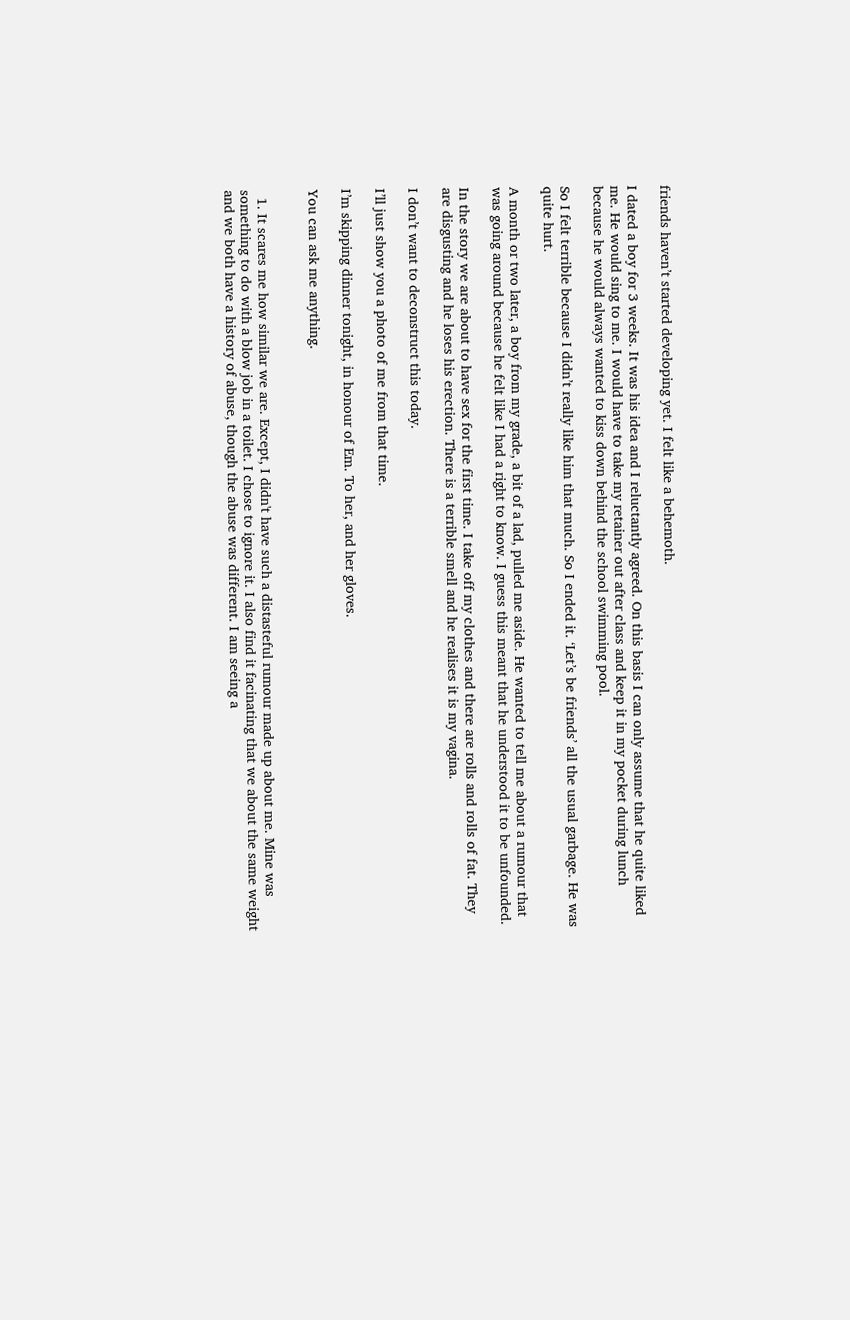friends haven’t started developing yet. I felt like a behemoth.

I dated a boy for 3 weeks. It was his idea and I reluctantly agreed. On this basis I can only assume that he quite liked me. He would sing to me. I would have to take my retainer out after class and keep it in my pocket during lunch because he would always wanted to kiss down behind the school swimming pool.

So I felt terrible because I didn’t really like him that much. So I ended it. ‘Let’s be friends’ all the usual garbage. He was quite hurt.

A month or two later, a boy from my grade, a bit of a lad, pulled me aside. He wanted to tell me about a rumour that was going around because he felt like I had a right to know. I guess this meant that he understood it to be unfounded.

In the story we are about to have sex for the first time. I take off my clothes and there are rolls and rolls of fat. They are disgusting and he loses his erection. There is a terrible smell and he realises it is my vagina.

I don’t want to deconstruct this today.

I’ll just show you a photo of me from that time.

I’m skipping dinner tonight, in honour of Em. To her, and her gloves.

You can ask me anything.


  1. It scares me how similar we are. Except, I didn't have such a distasteful rumour made up about me. Mine was something to do with a blow job in a toilet. I chose to ignore it. I also find it facinating that we about the same weight and we both have a history of abuse, though the abuse was different. I am seeing a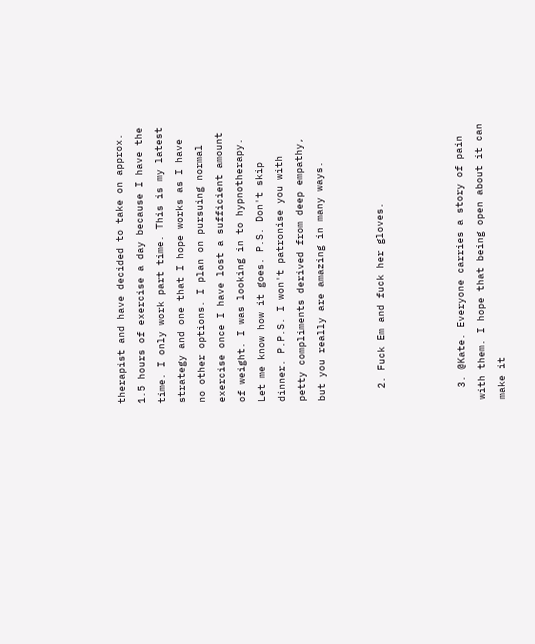therapist and have decided to take on approx. 1.5 hours of exercise a day because I have the time. I only work part time. This is my latest strategy and one that I hope works as I have no other options. I plan on pursuing normal exercise once I have lost a sufficient amount of weight. I was looking in to hypnotherapy. Let me know how it goes. P.S. Don't skip dinner. P.P.S. I won't patronise you with petty compliments derived from deep empathy, but you really are amazing in many ways.


  2. Fuck Em and fuck her gloves.



  3. @Kate. Everyone carries a story of pain with them. I hope that being open about it can make it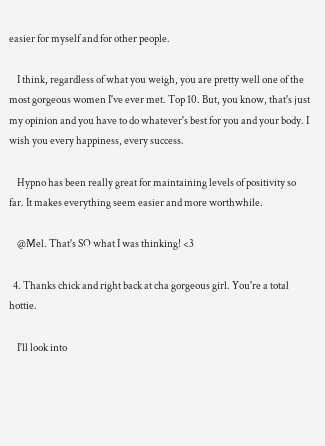easier for myself and for other people.

    I think, regardless of what you weigh, you are pretty well one of the most gorgeous women I've ever met. Top 10. But, you know, that's just my opinion and you have to do whatever's best for you and your body. I wish you every happiness, every success.

    Hypno has been really great for maintaining levels of positivity so far. It makes everything seem easier and more worthwhile.

    @Mel. That's SO what I was thinking! <3

  4. Thanks chick and right back at cha gorgeous girl. You're a total hottie.

    I'll look into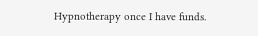Hypnotherapy once I have funds.